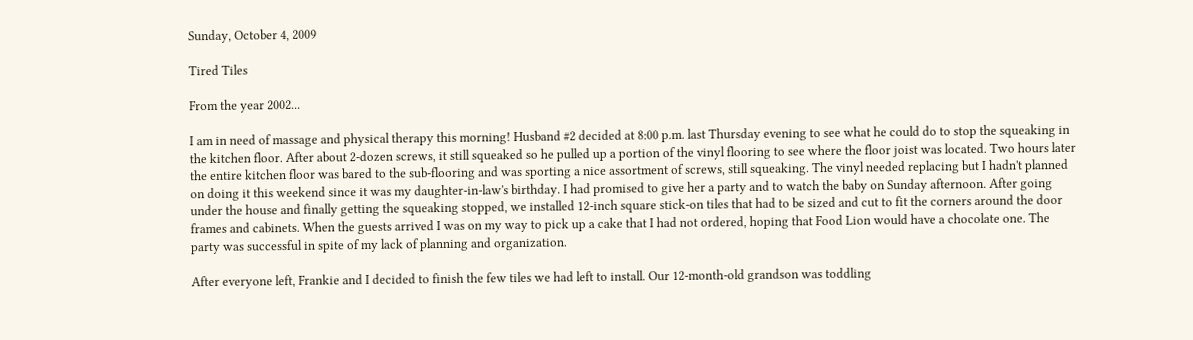Sunday, October 4, 2009

Tired Tiles

From the year 2002...

I am in need of massage and physical therapy this morning! Husband #2 decided at 8:00 p.m. last Thursday evening to see what he could do to stop the squeaking in the kitchen floor. After about 2-dozen screws, it still squeaked so he pulled up a portion of the vinyl flooring to see where the floor joist was located. Two hours later the entire kitchen floor was bared to the sub-flooring and was sporting a nice assortment of screws, still squeaking. The vinyl needed replacing but I hadn't planned on doing it this weekend since it was my daughter-in-law's birthday. I had promised to give her a party and to watch the baby on Sunday afternoon. After going under the house and finally getting the squeaking stopped, we installed 12-inch square stick-on tiles that had to be sized and cut to fit the corners around the door frames and cabinets. When the guests arrived I was on my way to pick up a cake that I had not ordered, hoping that Food Lion would have a chocolate one. The party was successful in spite of my lack of planning and organization.

After everyone left, Frankie and I decided to finish the few tiles we had left to install. Our 12-month-old grandson was toddling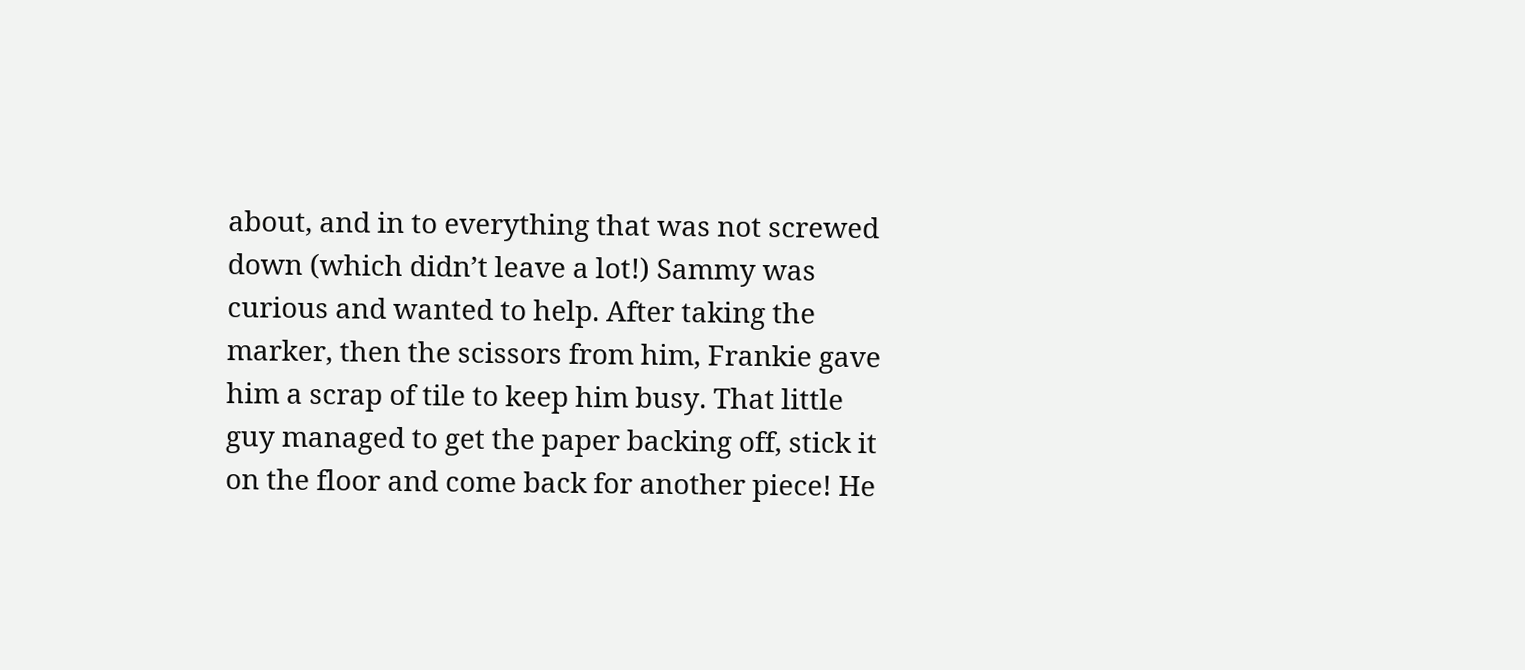about, and in to everything that was not screwed down (which didn’t leave a lot!) Sammy was curious and wanted to help. After taking the marker, then the scissors from him, Frankie gave him a scrap of tile to keep him busy. That little guy managed to get the paper backing off, stick it on the floor and come back for another piece! He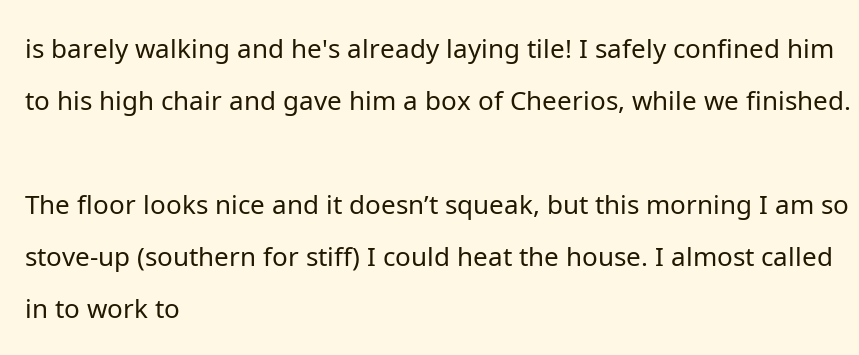is barely walking and he's already laying tile! I safely confined him to his high chair and gave him a box of Cheerios, while we finished.

The floor looks nice and it doesn’t squeak, but this morning I am so stove-up (southern for stiff) I could heat the house. I almost called in to work to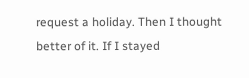request a holiday. Then I thought better of it. If I stayed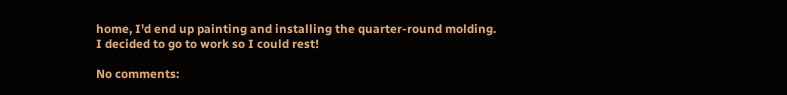home, I'd end up painting and installing the quarter-round molding. I decided to go to work so I could rest!

No comments: